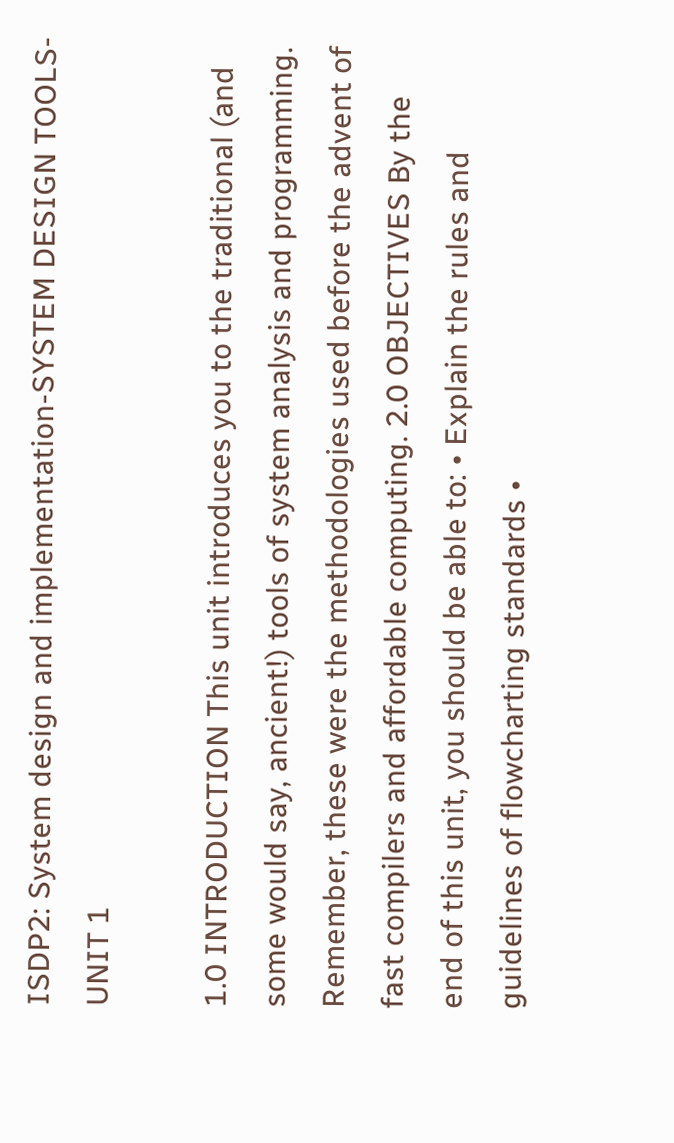ISDP2: System design and implementation-SYSTEM DESIGN TOOLS-UNIT 1

1.0 INTRODUCTION This unit introduces you to the traditional (and some would say, ancient!) tools of system analysis and programming. Remember, these were the methodologies used before the advent of fast compilers and affordable computing. 2.0 OBJECTIVES By the end of this unit, you should be able to: • Explain the rules and guidelines of flowcharting standards •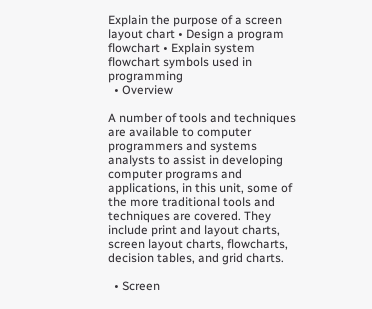Explain the purpose of a screen layout chart • Design a program flowchart • Explain system flowchart symbols used in programming
  • Overview

A number of tools and techniques are available to computer programmers and systems analysts to assist in developing computer programs and applications, in this unit, some of the more traditional tools and techniques are covered. They include print and layout charts, screen layout charts, flowcharts, decision tables, and grid charts.

  • Screen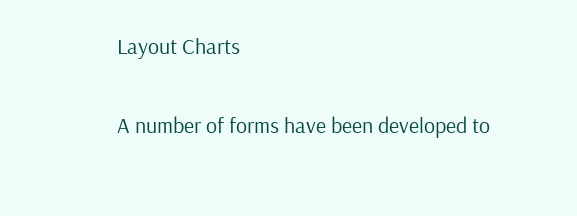Layout Charts

A number of forms have been developed to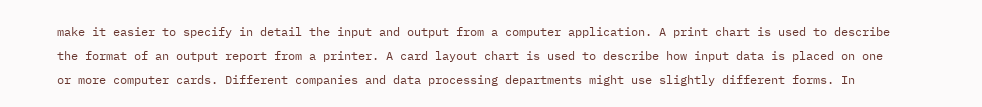make it easier to specify in detail the input and output from a computer application. A print chart is used to describe the format of an output report from a printer. A card layout chart is used to describe how input data is placed on one or more computer cards. Different companies and data processing departments might use slightly different forms. In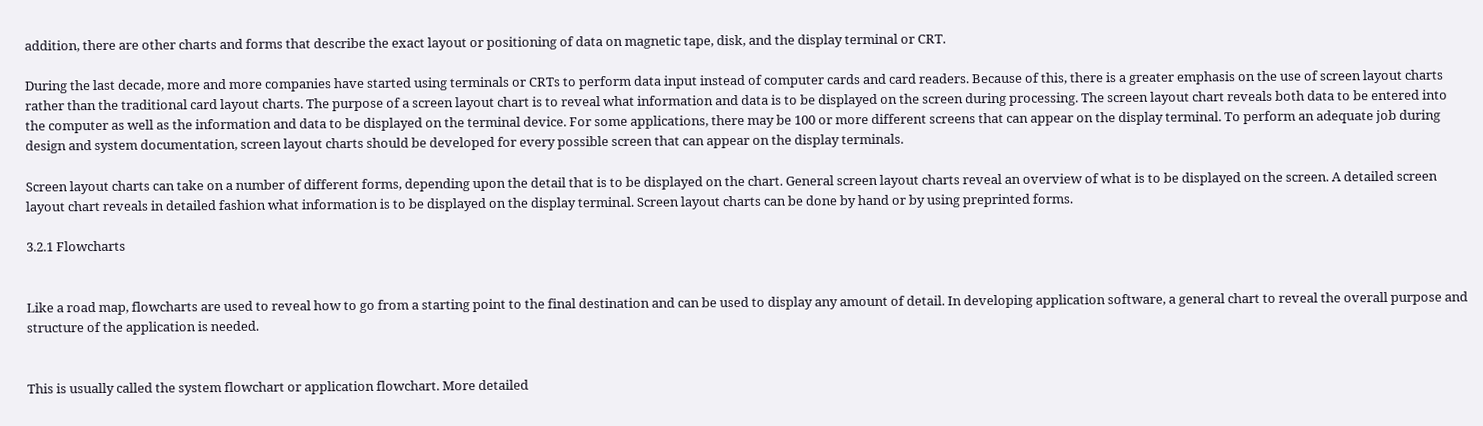addition, there are other charts and forms that describe the exact layout or positioning of data on magnetic tape, disk, and the display terminal or CRT.

During the last decade, more and more companies have started using terminals or CRTs to perform data input instead of computer cards and card readers. Because of this, there is a greater emphasis on the use of screen layout charts rather than the traditional card layout charts. The purpose of a screen layout chart is to reveal what information and data is to be displayed on the screen during processing. The screen layout chart reveals both data to be entered into the computer as well as the information and data to be displayed on the terminal device. For some applications, there may be 100 or more different screens that can appear on the display terminal. To perform an adequate job during design and system documentation, screen layout charts should be developed for every possible screen that can appear on the display terminals.

Screen layout charts can take on a number of different forms, depending upon the detail that is to be displayed on the chart. General screen layout charts reveal an overview of what is to be displayed on the screen. A detailed screen layout chart reveals in detailed fashion what information is to be displayed on the display terminal. Screen layout charts can be done by hand or by using preprinted forms.

3.2.1 Flowcharts


Like a road map, flowcharts are used to reveal how to go from a starting point to the final destination and can be used to display any amount of detail. In developing application software, a general chart to reveal the overall purpose and structure of the application is needed.


This is usually called the system flowchart or application flowchart. More detailed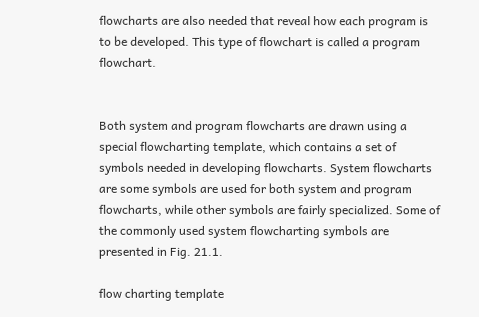flowcharts are also needed that reveal how each program is to be developed. This type of flowchart is called a program flowchart.


Both system and program flowcharts are drawn using a special flowcharting template, which contains a set of symbols needed in developing flowcharts. System flowcharts are some symbols are used for both system and program flowcharts, while other symbols are fairly specialized. Some of the commonly used system flowcharting symbols are presented in Fig. 21.1.

flow charting template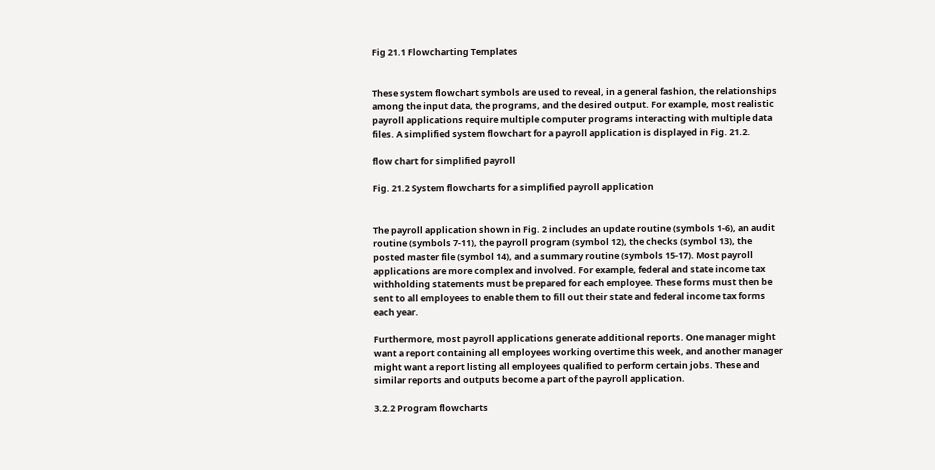Fig 21.1 Flowcharting Templates


These system flowchart symbols are used to reveal, in a general fashion, the relationships among the input data, the programs, and the desired output. For example, most realistic payroll applications require multiple computer programs interacting with multiple data files. A simplified system flowchart for a payroll application is displayed in Fig. 21.2.

flow chart for simplified payroll

Fig. 21.2 System flowcharts for a simplified payroll application


The payroll application shown in Fig. 2 includes an update routine (symbols 1-6), an audit routine (symbols 7-11), the payroll program (symbol 12), the checks (symbol 13), the posted master file (symbol 14), and a summary routine (symbols 15-17). Most payroll applications are more complex and involved. For example, federal and state income tax withholding statements must be prepared for each employee. These forms must then be sent to all employees to enable them to fill out their state and federal income tax forms each year.

Furthermore, most payroll applications generate additional reports. One manager might want a report containing all employees working overtime this week, and another manager might want a report listing all employees qualified to perform certain jobs. These and similar reports and outputs become a part of the payroll application.

3.2.2 Program flowcharts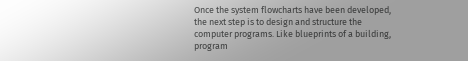Once the system flowcharts have been developed, the next step is to design and structure the computer programs. Like blueprints of a building, program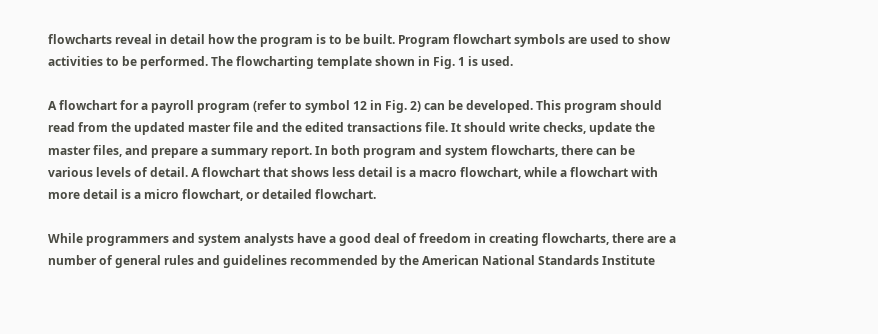flowcharts reveal in detail how the program is to be built. Program flowchart symbols are used to show activities to be performed. The flowcharting template shown in Fig. 1 is used.

A flowchart for a payroll program (refer to symbol 12 in Fig. 2) can be developed. This program should read from the updated master file and the edited transactions file. It should write checks, update the master files, and prepare a summary report. In both program and system flowcharts, there can be various levels of detail. A flowchart that shows less detail is a macro flowchart, while a flowchart with more detail is a micro flowchart, or detailed flowchart.

While programmers and system analysts have a good deal of freedom in creating flowcharts, there are a number of general rules and guidelines recommended by the American National Standards Institute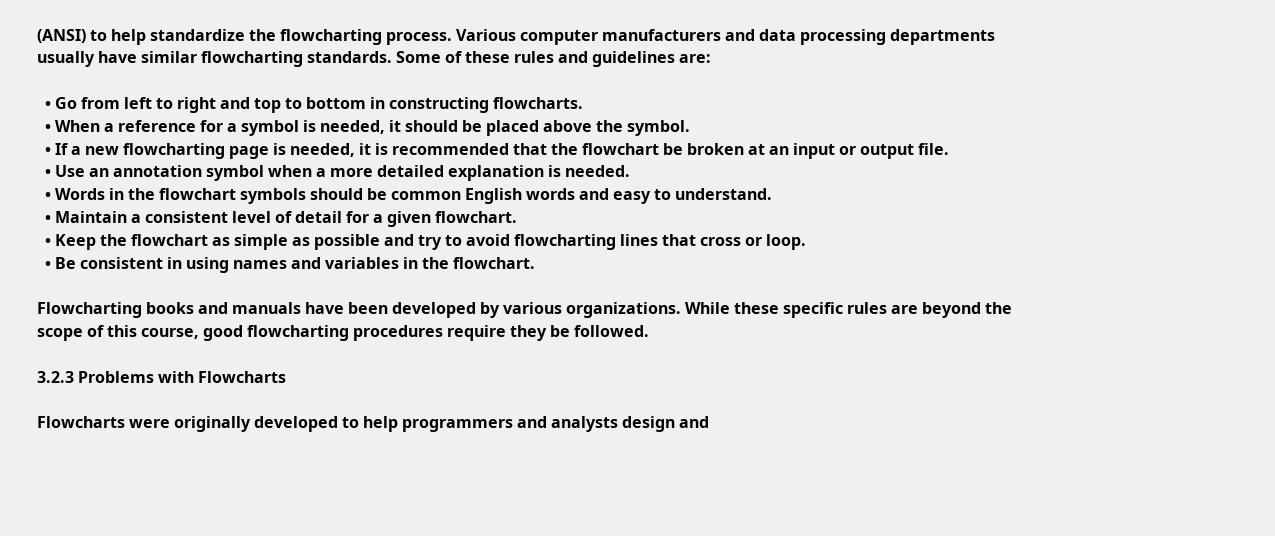(ANSI) to help standardize the flowcharting process. Various computer manufacturers and data processing departments usually have similar flowcharting standards. Some of these rules and guidelines are:

  • Go from left to right and top to bottom in constructing flowcharts.
  • When a reference for a symbol is needed, it should be placed above the symbol.
  • If a new flowcharting page is needed, it is recommended that the flowchart be broken at an input or output file.
  • Use an annotation symbol when a more detailed explanation is needed.
  • Words in the flowchart symbols should be common English words and easy to understand.
  • Maintain a consistent level of detail for a given flowchart.
  • Keep the flowchart as simple as possible and try to avoid flowcharting lines that cross or loop.
  • Be consistent in using names and variables in the flowchart.

Flowcharting books and manuals have been developed by various organizations. While these specific rules are beyond the scope of this course, good flowcharting procedures require they be followed.

3.2.3 Problems with Flowcharts

Flowcharts were originally developed to help programmers and analysts design and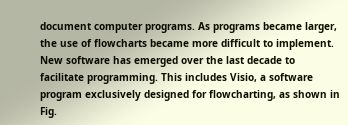document computer programs. As programs became larger, the use of flowcharts became more difficult to implement. New software has emerged over the last decade to facilitate programming. This includes Visio, a software program exclusively designed for flowcharting, as shown in Fig.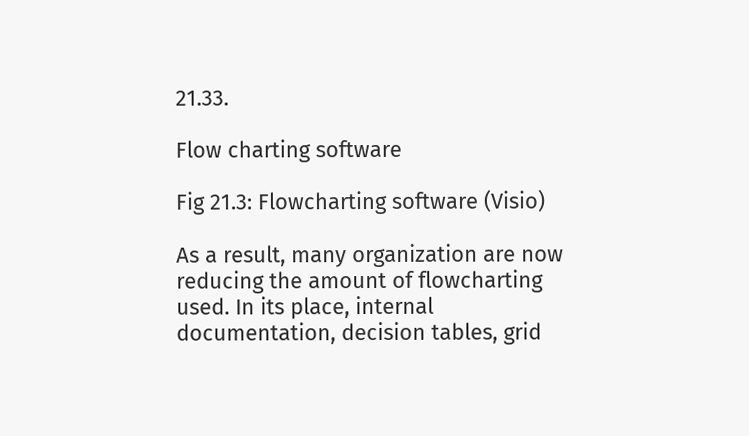21.33.

Flow charting software

Fig 21.3: Flowcharting software (Visio)

As a result, many organization are now reducing the amount of flowcharting used. In its place, internal documentation, decision tables, grid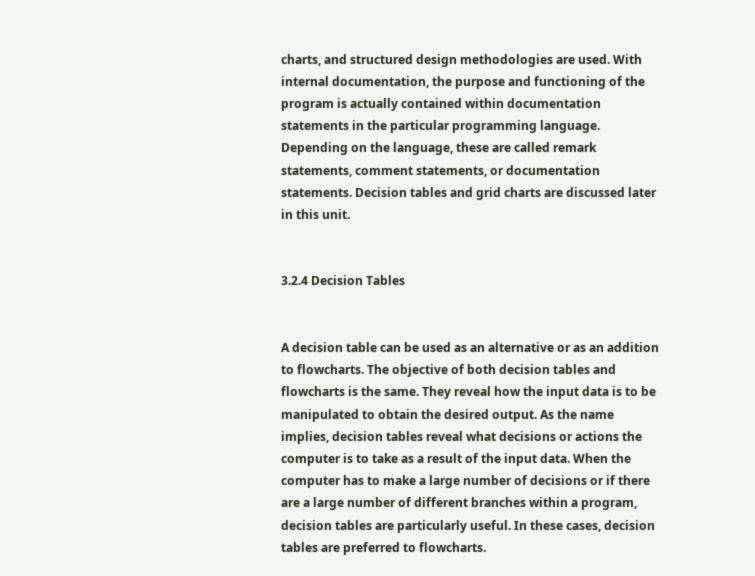charts, and structured design methodologies are used. With internal documentation, the purpose and functioning of the program is actually contained within documentation statements in the particular programming language. Depending on the language, these are called remark statements, comment statements, or documentation statements. Decision tables and grid charts are discussed later in this unit.


3.2.4 Decision Tables


A decision table can be used as an alternative or as an addition to flowcharts. The objective of both decision tables and flowcharts is the same. They reveal how the input data is to be manipulated to obtain the desired output. As the name implies, decision tables reveal what decisions or actions the computer is to take as a result of the input data. When the computer has to make a large number of decisions or if there are a large number of different branches within a program, decision tables are particularly useful. In these cases, decision tables are preferred to flowcharts.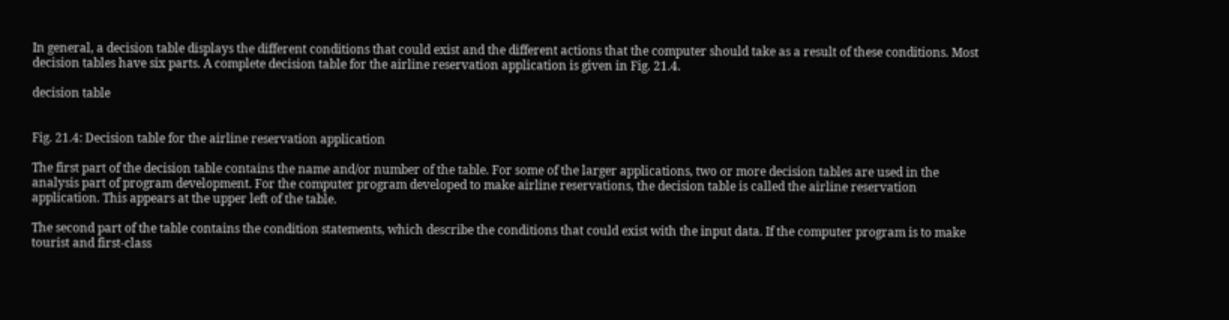In general, a decision table displays the different conditions that could exist and the different actions that the computer should take as a result of these conditions. Most decision tables have six parts. A complete decision table for the airline reservation application is given in Fig. 21.4.

decision table


Fig. 21.4: Decision table for the airline reservation application

The first part of the decision table contains the name and/or number of the table. For some of the larger applications, two or more decision tables are used in the analysis part of program development. For the computer program developed to make airline reservations, the decision table is called the airline reservation application. This appears at the upper left of the table.

The second part of the table contains the condition statements, which describe the conditions that could exist with the input data. If the computer program is to make tourist and first-class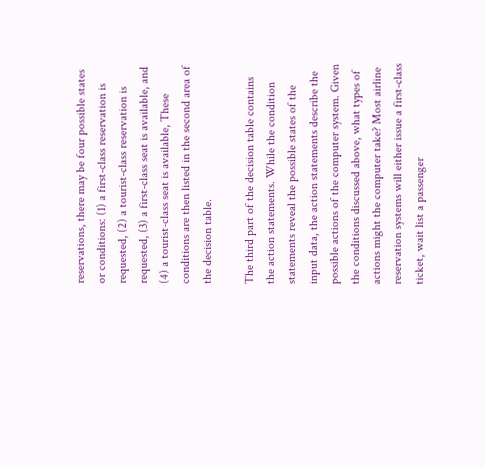reservations, there may be four possible states or conditions: (1) a first-class reservation is requested, (2) a tourist-class reservation is requested, (3) a first-class seat is available, and (4) a tourist-class seat is available, These conditions are then listed in the second area of the decision table.

The third part of the decision table contains the action statements. While the condition statements reveal the possible states of the input data, the action statements describe the possible actions of the computer system. Given the conditions discussed above, what types of actions might the computer take? Most airline reservation systems will either issue a first-class ticket, wait list a passenger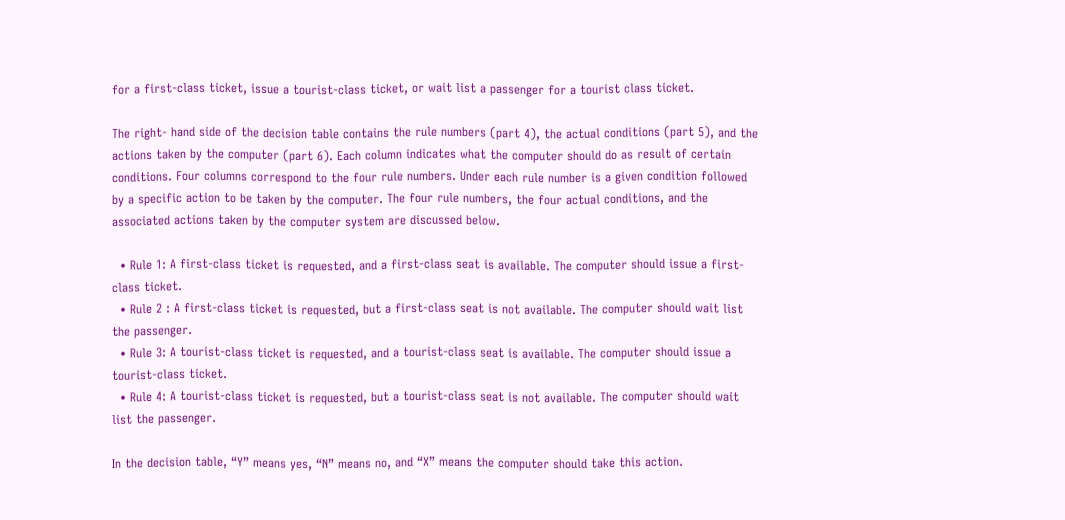for a first-class ticket, issue a tourist-class ticket, or wait list a passenger for a tourist class ticket.

The right- hand side of the decision table contains the rule numbers (part 4), the actual conditions (part 5), and the actions taken by the computer (part 6). Each column indicates what the computer should do as result of certain conditions. Four columns correspond to the four rule numbers. Under each rule number is a given condition followed by a specific action to be taken by the computer. The four rule numbers, the four actual conditions, and the associated actions taken by the computer system are discussed below.

  • Rule 1: A first-class ticket is requested, and a first-class seat is available. The computer should issue a first-class ticket.
  • Rule 2 : A first-class ticket is requested, but a first-class seat is not available. The computer should wait list the passenger.
  • Rule 3: A tourist-class ticket is requested, and a tourist-class seat is available. The computer should issue a tourist-class ticket.
  • Rule 4: A tourist-class ticket is requested, but a tourist-class seat is not available. The computer should wait list the passenger.

In the decision table, “Y” means yes, “N” means no, and “X” means the computer should take this action.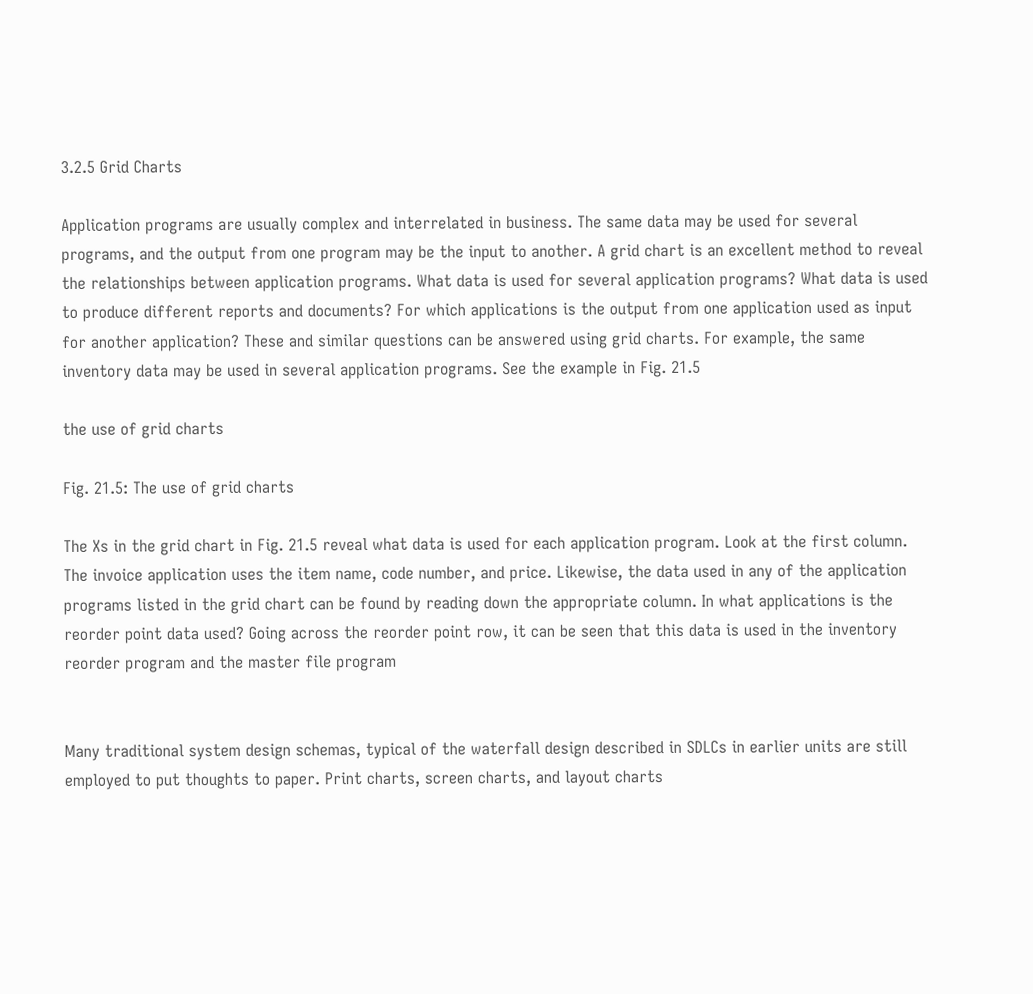3.2.5 Grid Charts

Application programs are usually complex and interrelated in business. The same data may be used for several programs, and the output from one program may be the input to another. A grid chart is an excellent method to reveal the relationships between application programs. What data is used for several application programs? What data is used to produce different reports and documents? For which applications is the output from one application used as input for another application? These and similar questions can be answered using grid charts. For example, the same inventory data may be used in several application programs. See the example in Fig. 21.5

the use of grid charts

Fig. 21.5: The use of grid charts

The Xs in the grid chart in Fig. 21.5 reveal what data is used for each application program. Look at the first column. The invoice application uses the item name, code number, and price. Likewise, the data used in any of the application programs listed in the grid chart can be found by reading down the appropriate column. In what applications is the reorder point data used? Going across the reorder point row, it can be seen that this data is used in the inventory reorder program and the master file program


Many traditional system design schemas, typical of the waterfall design described in SDLCs in earlier units are still employed to put thoughts to paper. Print charts, screen charts, and layout charts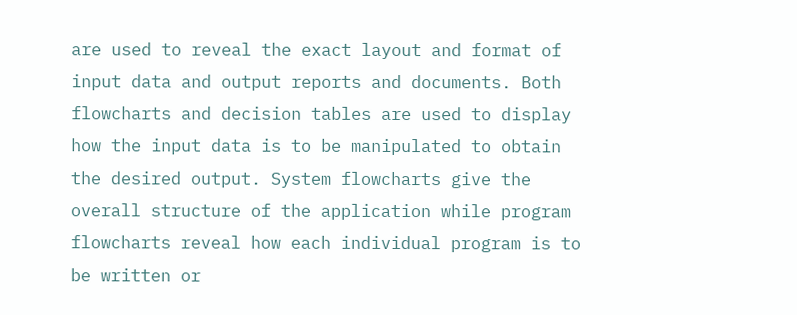are used to reveal the exact layout and format of input data and output reports and documents. Both flowcharts and decision tables are used to display how the input data is to be manipulated to obtain the desired output. System flowcharts give the overall structure of the application while program flowcharts reveal how each individual program is to be written or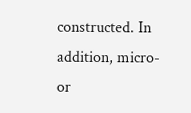constructed. In addition, micro- or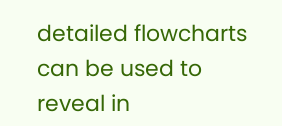detailed flowcharts can be used to reveal in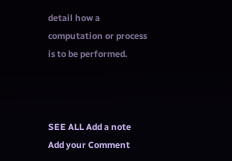detail how a computation or process is to be performed.



SEE ALL Add a note
Add your Comment